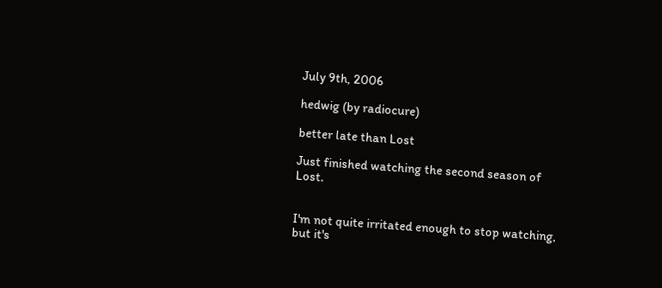July 9th, 2006

hedwig (by radiocure)

better late than Lost

Just finished watching the second season of Lost.


I'm not quite irritated enough to stop watching, but it's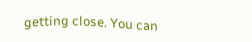getting close. You can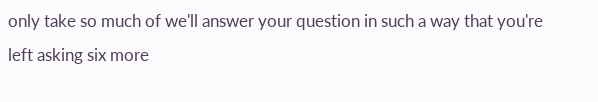only take so much of we'll answer your question in such a way that you're left asking six more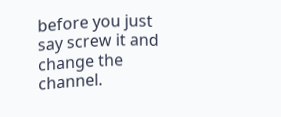before you just say screw it and change the channel.